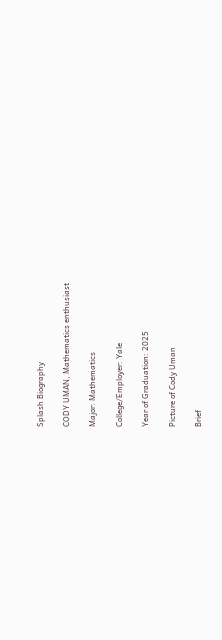Splash Biography

CODY UMAN, Mathematics enthusiast

Major: Mathematics

College/Employer: Yale

Year of Graduation: 2025

Picture of Cody Uman

Brief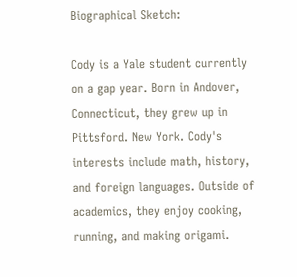Biographical Sketch:

Cody is a Yale student currently on a gap year. Born in Andover, Connecticut, they grew up in Pittsford. New York. Cody's interests include math, history, and foreign languages. Outside of academics, they enjoy cooking, running, and making origami.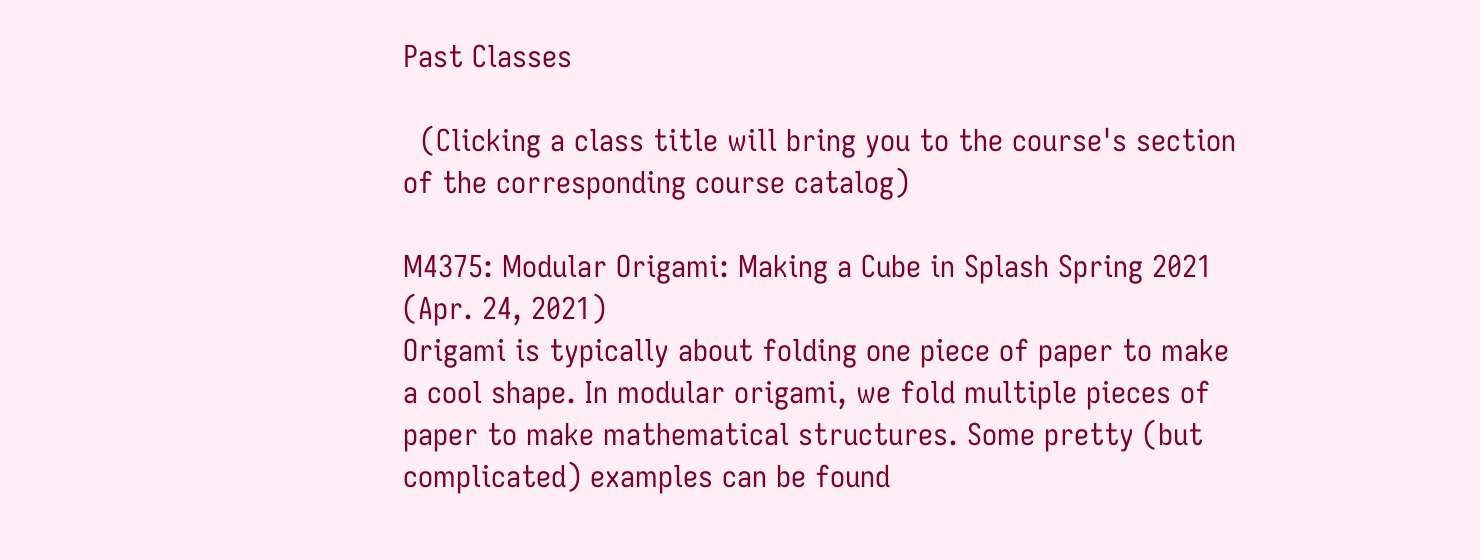Past Classes

  (Clicking a class title will bring you to the course's section of the corresponding course catalog)

M4375: Modular Origami: Making a Cube in Splash Spring 2021 (Apr. 24, 2021)
Origami is typically about folding one piece of paper to make a cool shape. In modular origami, we fold multiple pieces of paper to make mathematical structures. Some pretty (but complicated) examples can be found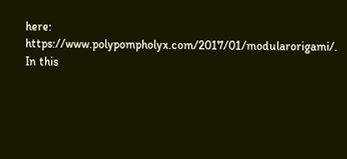here: https://www.polypompholyx.com/2017/01/modularorigami/. In this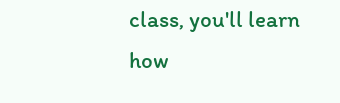class, you'll learn how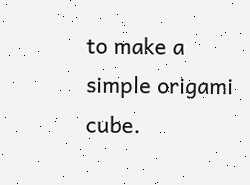to make a simple origami cube.